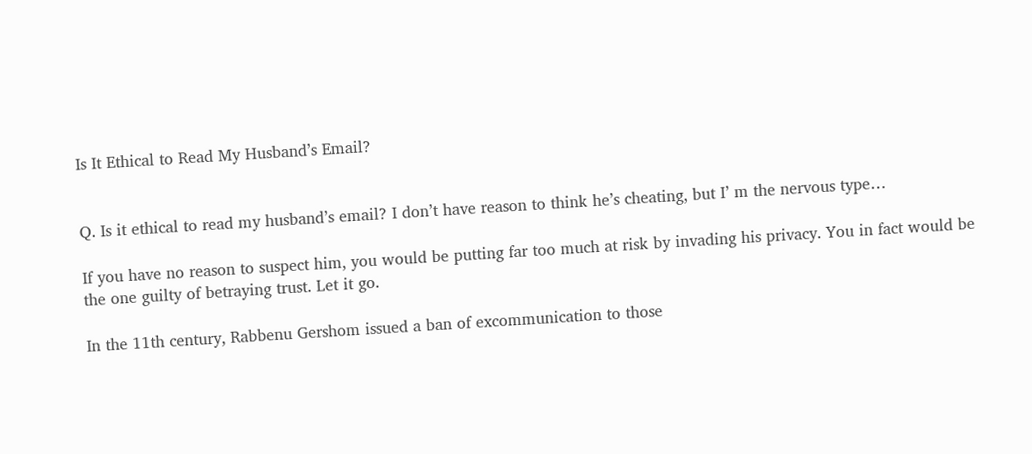Is It Ethical to Read My Husband’s Email?


Q. Is it ethical to read my husband’s email? I don’t have reason to think he’s cheating, but I’ m the nervous type…

If you have no reason to suspect him, you would be putting far too much at risk by invading his privacy. You in fact would be the one guilty of betraying trust. Let it go.

In the 11th century, Rabbenu Gershom issued a ban of excommunication to those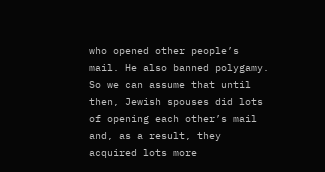who opened other people’s mail. He also banned polygamy. So we can assume that until then, Jewish spouses did lots of opening each other’s mail and, as a result, they acquired lots more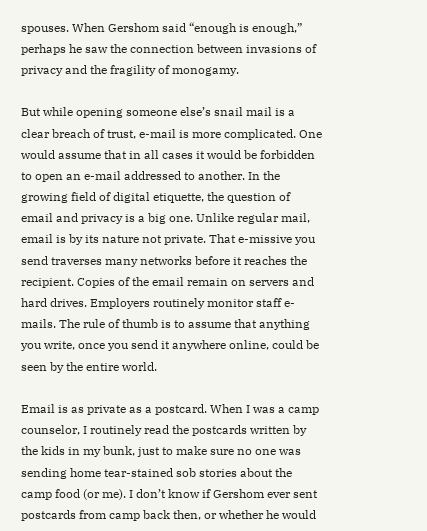spouses. When Gershom said “enough is enough,” perhaps he saw the connection between invasions of privacy and the fragility of monogamy.

But while opening someone else’s snail mail is a clear breach of trust, e-mail is more complicated. One would assume that in all cases it would be forbidden to open an e-mail addressed to another. In the growing field of digital etiquette, the question of email and privacy is a big one. Unlike regular mail, email is by its nature not private. That e-missive you send traverses many networks before it reaches the recipient. Copies of the email remain on servers and hard drives. Employers routinely monitor staff e-mails. The rule of thumb is to assume that anything you write, once you send it anywhere online, could be seen by the entire world.

Email is as private as a postcard. When I was a camp counselor, I routinely read the postcards written by the kids in my bunk, just to make sure no one was sending home tear-stained sob stories about the camp food (or me). I don’t know if Gershom ever sent postcards from camp back then, or whether he would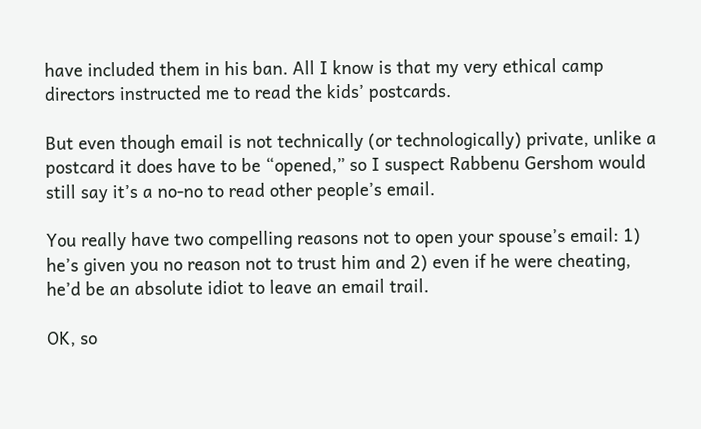have included them in his ban. All I know is that my very ethical camp directors instructed me to read the kids’ postcards.

But even though email is not technically (or technologically) private, unlike a postcard it does have to be “opened,” so I suspect Rabbenu Gershom would still say it’s a no-no to read other people’s email.

You really have two compelling reasons not to open your spouse’s email: 1) he’s given you no reason not to trust him and 2) even if he were cheating, he’d be an absolute idiot to leave an email trail.

OK, so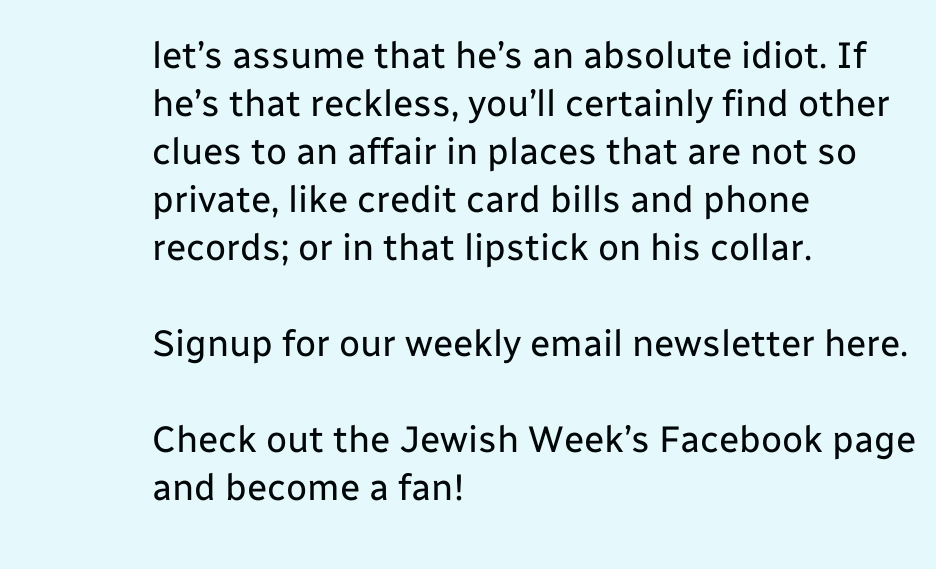let’s assume that he’s an absolute idiot. If he’s that reckless, you’ll certainly find other clues to an affair in places that are not so private, like credit card bills and phone records; or in that lipstick on his collar.

Signup for our weekly email newsletter here.

Check out the Jewish Week’s Facebook page and become a fan!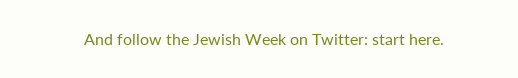And follow the Jewish Week on Twitter: start here.